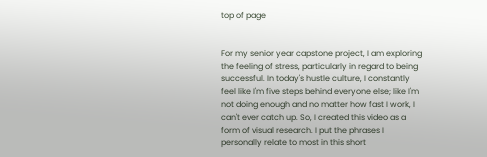top of page


For my senior year capstone project, I am exploring the feeling of stress, particularly in regard to being successful. In today's hustle culture, I constantly feel like I'm five steps behind everyone else; like I'm not doing enough and no matter how fast I work, I can't ever catch up. So, I created this video as a form of visual research. I put the phrases I personally relate to most in this short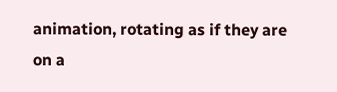animation, rotating as if they are on a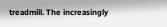treadmill. The increasingly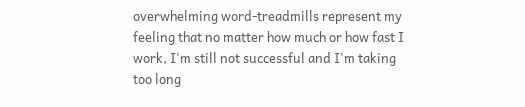overwhelming word-treadmills represent my feeling that no matter how much or how fast I work, I'm still not successful and I'm taking too long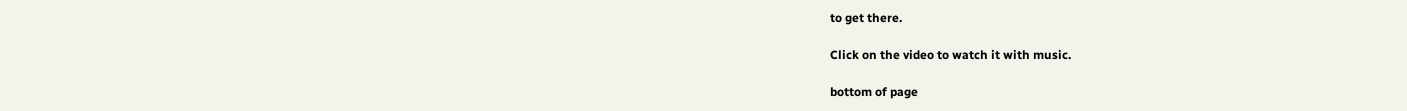to get there.

Click on the video to watch it with music.

bottom of page